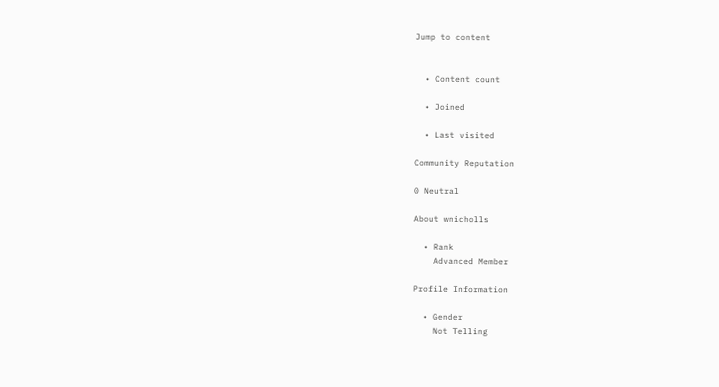Jump to content


  • Content count

  • Joined

  • Last visited

Community Reputation

0 Neutral

About wnicholls

  • Rank
    Advanced Member

Profile Information

  • Gender
    Not Telling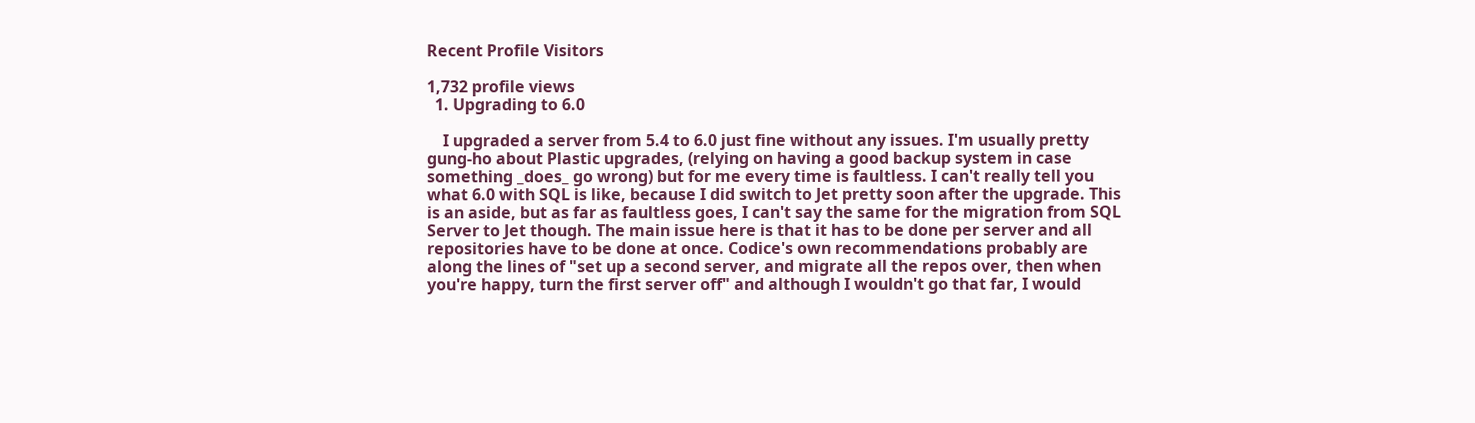Recent Profile Visitors

1,732 profile views
  1. Upgrading to 6.0

    I upgraded a server from 5.4 to 6.0 just fine without any issues. I'm usually pretty gung-ho about Plastic upgrades, (relying on having a good backup system in case something _does_ go wrong) but for me every time is faultless. I can't really tell you what 6.0 with SQL is like, because I did switch to Jet pretty soon after the upgrade. This is an aside, but as far as faultless goes, I can't say the same for the migration from SQL Server to Jet though. The main issue here is that it has to be done per server and all repositories have to be done at once. Codice's own recommendations probably are along the lines of "set up a second server, and migrate all the repos over, then when you're happy, turn the first server off" and although I wouldn't go that far, I would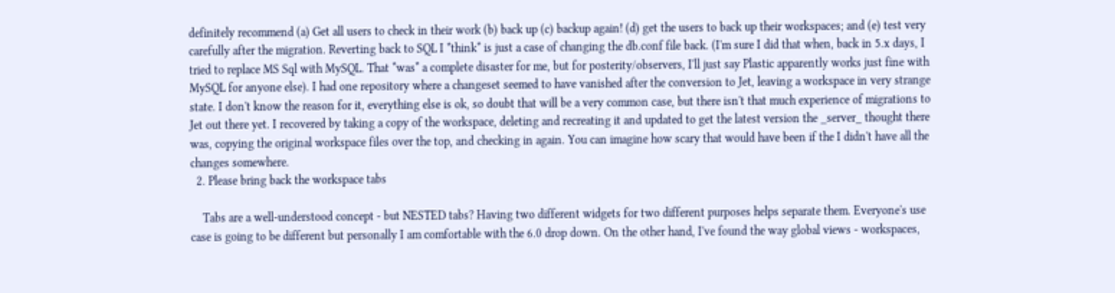definitely recommend (a) Get all users to check in their work (b) back up (c) backup again! (d) get the users to back up their workspaces; and (e) test very carefully after the migration. Reverting back to SQL I *think* is just a case of changing the db.conf file back. (I'm sure I did that when, back in 5.x days, I tried to replace MS Sql with MySQL. That *was* a complete disaster for me, but for posterity/observers, I'll just say Plastic apparently works just fine with MySQL for anyone else). I had one repository where a changeset seemed to have vanished after the conversion to Jet, leaving a workspace in very strange state. I don't know the reason for it, everything else is ok, so doubt that will be a very common case, but there isn't that much experience of migrations to Jet out there yet. I recovered by taking a copy of the workspace, deleting and recreating it and updated to get the latest version the _server_ thought there was, copying the original workspace files over the top, and checking in again. You can imagine how scary that would have been if the I didn't have all the changes somewhere.
  2. Please bring back the workspace tabs

    Tabs are a well-understood concept - but NESTED tabs? Having two different widgets for two different purposes helps separate them. Everyone's use case is going to be different but personally I am comfortable with the 6.0 drop down. On the other hand, I've found the way global views - workspaces,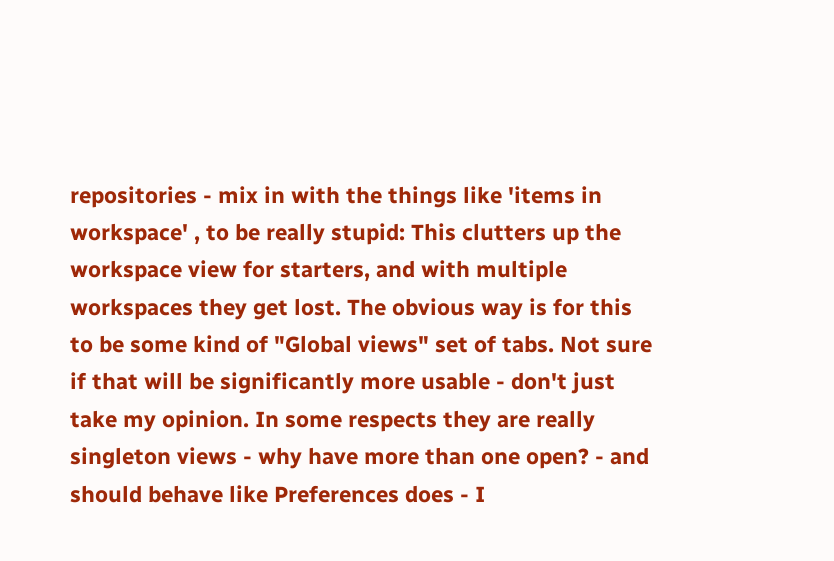repositories - mix in with the things like 'items in workspace' , to be really stupid: This clutters up the workspace view for starters, and with multiple workspaces they get lost. The obvious way is for this to be some kind of "Global views" set of tabs. Not sure if that will be significantly more usable - don't just take my opinion. In some respects they are really singleton views - why have more than one open? - and should behave like Preferences does - I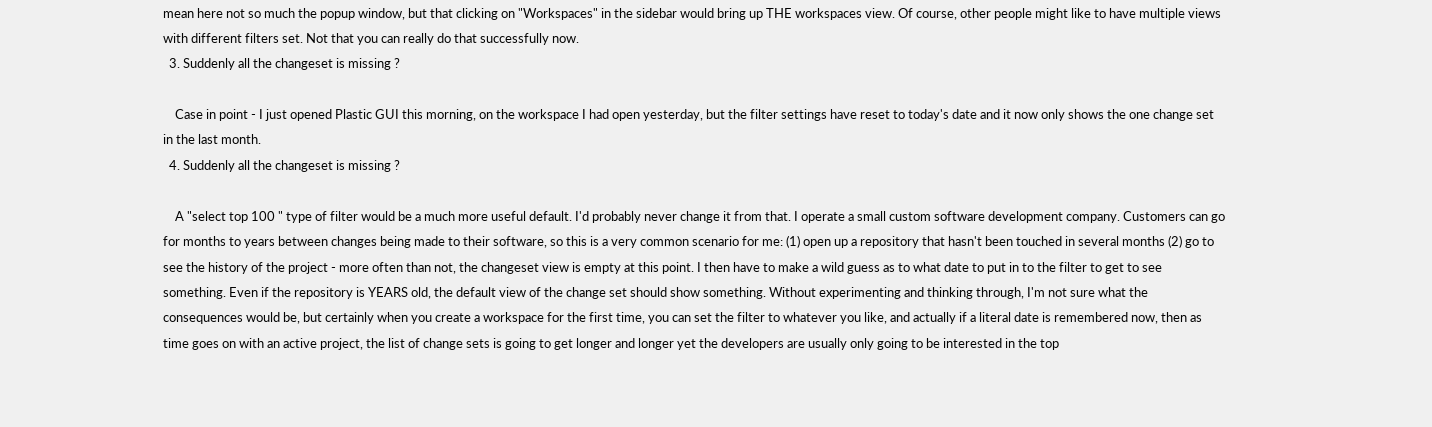mean here not so much the popup window, but that clicking on "Workspaces" in the sidebar would bring up THE workspaces view. Of course, other people might like to have multiple views with different filters set. Not that you can really do that successfully now.
  3. Suddenly all the changeset is missing ?

    Case in point - I just opened Plastic GUI this morning, on the workspace I had open yesterday, but the filter settings have reset to today's date and it now only shows the one change set in the last month.
  4. Suddenly all the changeset is missing ?

    A "select top 100 " type of filter would be a much more useful default. I'd probably never change it from that. I operate a small custom software development company. Customers can go for months to years between changes being made to their software, so this is a very common scenario for me: (1) open up a repository that hasn't been touched in several months (2) go to see the history of the project - more often than not, the changeset view is empty at this point. I then have to make a wild guess as to what date to put in to the filter to get to see something. Even if the repository is YEARS old, the default view of the change set should show something. Without experimenting and thinking through, I'm not sure what the consequences would be, but certainly when you create a workspace for the first time, you can set the filter to whatever you like, and actually if a literal date is remembered now, then as time goes on with an active project, the list of change sets is going to get longer and longer yet the developers are usually only going to be interested in the top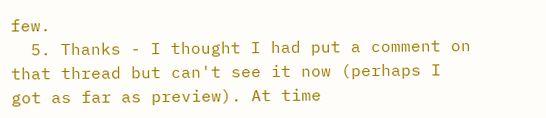few.
  5. Thanks - I thought I had put a comment on that thread but can't see it now (perhaps I got as far as preview). At time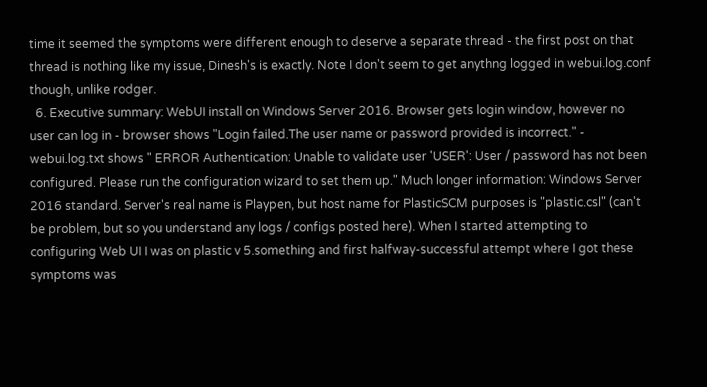time it seemed the symptoms were different enough to deserve a separate thread - the first post on that thread is nothing like my issue, Dinesh's is exactly. Note I don't seem to get anythng logged in webui.log.conf though, unlike rodger.
  6. Executive summary: WebUI install on Windows Server 2016. Browser gets login window, however no user can log in - browser shows "Login failed.The user name or password provided is incorrect." - webui.log.txt shows " ERROR Authentication: Unable to validate user 'USER': User / password has not been configured. Please run the configuration wizard to set them up." Much longer information: Windows Server 2016 standard. Server's real name is Playpen, but host name for PlasticSCM purposes is "plastic.csl" (can't be problem, but so you understand any logs / configs posted here). When I started attempting to configuring Web UI I was on plastic v 5.something and first halfway-successful attempt where I got these symptoms was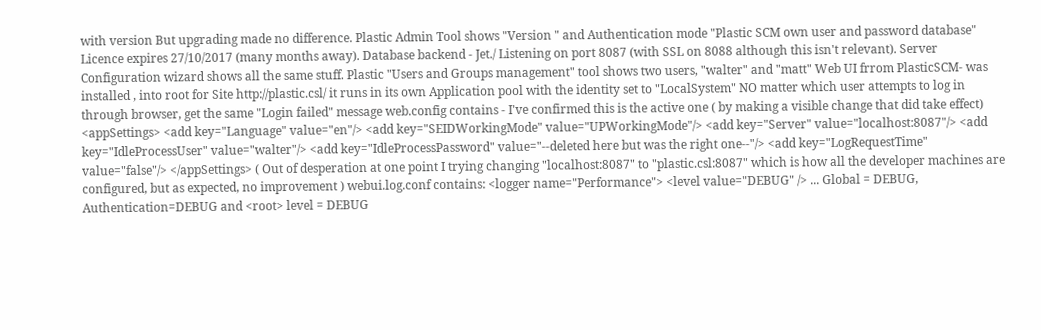with version But upgrading made no difference. Plastic Admin Tool shows "Version " and Authentication mode "Plastic SCM own user and password database" Licence expires 27/10/2017 (many months away). Database backend - Jet./ Listening on port 8087 (with SSL on 8088 although this isn't relevant). Server Configuration wizard shows all the same stuff. Plastic "Users and Groups management" tool shows two users, "walter" and "matt" Web UI frrom PlasticSCM- was installed , into root for Site http://plastic.csl/ it runs in its own Application pool with the identity set to "LocalSystem" NO matter which user attempts to log in through browser, get the same "Login failed" message web.config contains - I've confirmed this is the active one ( by making a visible change that did take effect) <appSettings> <add key="Language" value="en"/> <add key="SEIDWorkingMode" value="UPWorkingMode"/> <add key="Server" value="localhost:8087"/> <add key="IdleProcessUser" value="walter"/> <add key="IdleProcessPassword" value="--deleted here but was the right one--"/> <add key="LogRequestTime" value="false"/> </appSettings> ( Out of desperation at one point I trying changing "localhost:8087" to "plastic.csl:8087" which is how all the developer machines are configured, but as expected, no improvement ) webui.log.conf contains: <logger name="Performance"> <level value="DEBUG" /> ... Global = DEBUG, Authentication=DEBUG and <root> level = DEBUG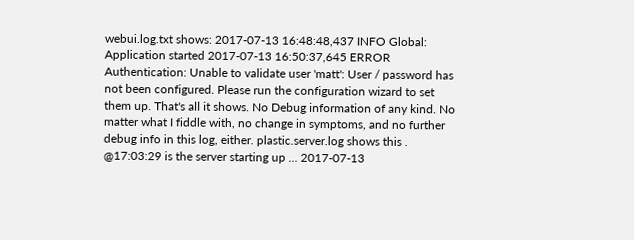webui.log.txt shows: 2017-07-13 16:48:48,437 INFO Global: Application started 2017-07-13 16:50:37,645 ERROR Authentication: Unable to validate user 'matt': User / password has not been configured. Please run the configuration wizard to set them up. That's all it shows. No Debug information of any kind. No matter what I fiddle with, no change in symptoms, and no further debug info in this log, either. plastic.server.log shows this . @17:03:29 is the server starting up ... 2017-07-13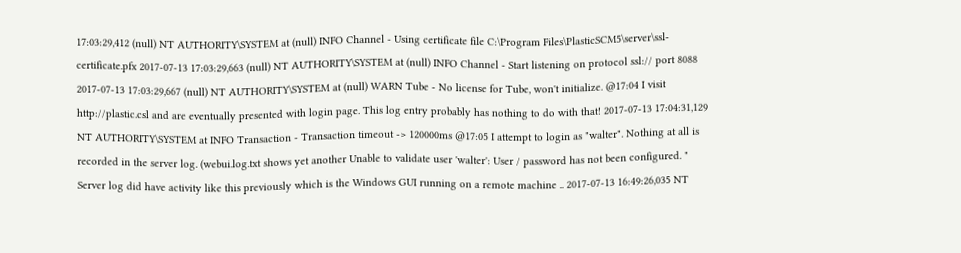17:03:29,412 (null) NT AUTHORITY\SYSTEM at (null) INFO Channel - Using certificate file C:\Program Files\PlasticSCM5\server\ssl-certificate.pfx 2017-07-13 17:03:29,663 (null) NT AUTHORITY\SYSTEM at (null) INFO Channel - Start listening on protocol ssl:// port 8088 2017-07-13 17:03:29,667 (null) NT AUTHORITY\SYSTEM at (null) WARN Tube - No license for Tube, won't initialize. @17:04 I visit http://plastic.csl and are eventually presented with login page. This log entry probably has nothing to do with that! 2017-07-13 17:04:31,129 NT AUTHORITY\SYSTEM at INFO Transaction - Transaction timeout -> 120000ms @17:05 I attempt to login as "walter". Nothing at all is recorded in the server log. (webui.log.txt shows yet another Unable to validate user 'walter': User / password has not been configured. " Server log did have activity like this previously which is the Windows GUI running on a remote machine .. 2017-07-13 16:49:26,035 NT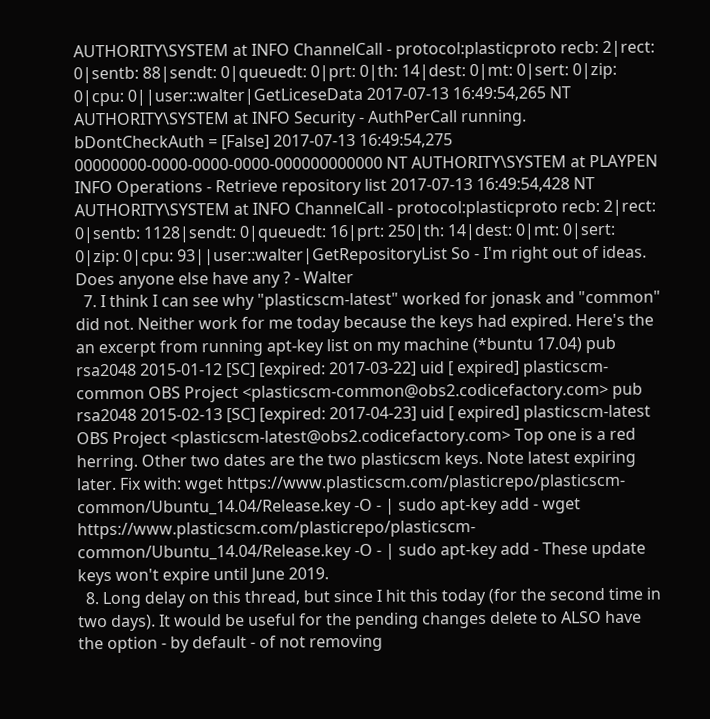AUTHORITY\SYSTEM at INFO ChannelCall - protocol:plasticproto recb: 2|rect: 0|sentb: 88|sendt: 0|queuedt: 0|prt: 0|th: 14|dest: 0|mt: 0|sert: 0|zip: 0|cpu: 0||user::walter|GetLiceseData 2017-07-13 16:49:54,265 NT AUTHORITY\SYSTEM at INFO Security - AuthPerCall running. bDontCheckAuth = [False] 2017-07-13 16:49:54,275 00000000-0000-0000-0000-000000000000 NT AUTHORITY\SYSTEM at PLAYPEN INFO Operations - Retrieve repository list 2017-07-13 16:49:54,428 NT AUTHORITY\SYSTEM at INFO ChannelCall - protocol:plasticproto recb: 2|rect: 0|sentb: 1128|sendt: 0|queuedt: 16|prt: 250|th: 14|dest: 0|mt: 0|sert: 0|zip: 0|cpu: 93||user::walter|GetRepositoryList So - I'm right out of ideas. Does anyone else have any ? - Walter
  7. I think I can see why "plasticscm-latest" worked for jonask and "common" did not. Neither work for me today because the keys had expired. Here's the an excerpt from running apt-key list on my machine (*buntu 17.04) pub rsa2048 2015-01-12 [SC] [expired: 2017-03-22] uid [ expired] plasticscm-common OBS Project <plasticscm-common@obs2.codicefactory.com> pub rsa2048 2015-02-13 [SC] [expired: 2017-04-23] uid [ expired] plasticscm-latest OBS Project <plasticscm-latest@obs2.codicefactory.com> Top one is a red herring. Other two dates are the two plasticscm keys. Note latest expiring later. Fix with: wget https://www.plasticscm.com/plasticrepo/plasticscm-common/Ubuntu_14.04/Release.key -O - | sudo apt-key add - wget https://www.plasticscm.com/plasticrepo/plasticscm-common/Ubuntu_14.04/Release.key -O - | sudo apt-key add - These update keys won't expire until June 2019.
  8. Long delay on this thread, but since I hit this today (for the second time in two days). It would be useful for the pending changes delete to ALSO have the option - by default - of not removing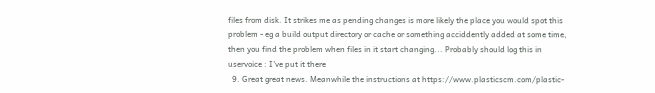files from disk. It strikes me as pending changes is more likely the place you would spot this problem - eg a build output directory or cache or something acciddently added at some time, then you find the problem when files in it start changing... Probably should log this in uservoice : I've put it there
  9. Great great news. Meanwhile the instructions at https://www.plasticscm.com/plastic-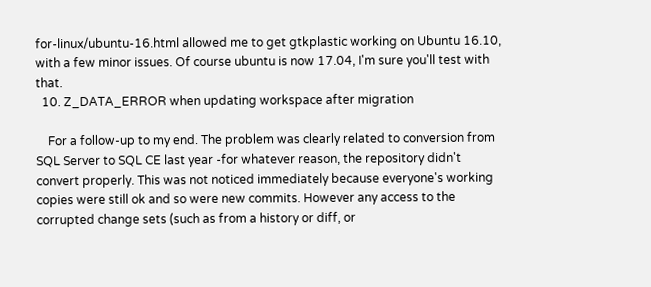for-linux/ubuntu-16.html allowed me to get gtkplastic working on Ubuntu 16.10, with a few minor issues. Of course ubuntu is now 17.04, I'm sure you'll test with that.
  10. Z_DATA_ERROR when updating workspace after migration

    For a follow-up to my end. The problem was clearly related to conversion from SQL Server to SQL CE last year -for whatever reason, the repository didn't convert properly. This was not noticed immediately because everyone's working copies were still ok and so were new commits. However any access to the corrupted change sets (such as from a history or diff, or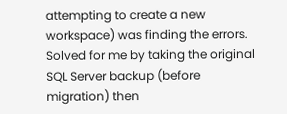attempting to create a new workspace) was finding the errors. Solved for me by taking the original SQL Server backup (before migration) then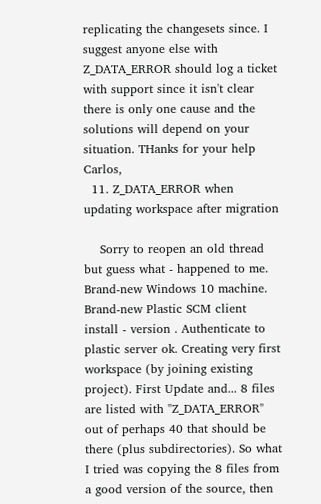replicating the changesets since. I suggest anyone else with Z_DATA_ERROR should log a ticket with support since it isn't clear there is only one cause and the solutions will depend on your situation. THanks for your help Carlos,
  11. Z_DATA_ERROR when updating workspace after migration

    Sorry to reopen an old thread but guess what - happened to me. Brand-new Windows 10 machine. Brand-new Plastic SCM client install - version . Authenticate to plastic server ok. Creating very first workspace (by joining existing project). First Update and... 8 files are listed with "Z_DATA_ERROR" out of perhaps 40 that should be there (plus subdirectories). So what I tried was copying the 8 files from a good version of the source, then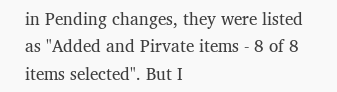in Pending changes, they were listed as "Added and Pirvate items - 8 of 8 items selected". But I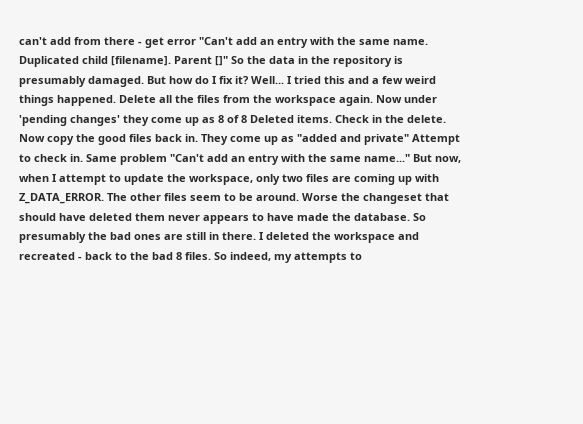can't add from there - get error "Can't add an entry with the same name. Duplicated child [filename]. Parent []" So the data in the repository is presumably damaged. But how do I fix it? Well... I tried this and a few weird things happened. Delete all the files from the workspace again. Now under 'pending changes' they come up as 8 of 8 Deleted items. Check in the delete. Now copy the good files back in. They come up as "added and private" Attempt to check in. Same problem "Can't add an entry with the same name..." But now, when I attempt to update the workspace, only two files are coming up with Z_DATA_ERROR. The other files seem to be around. Worse the changeset that should have deleted them never appears to have made the database. So presumably the bad ones are still in there. I deleted the workspace and recreated - back to the bad 8 files. So indeed, my attempts to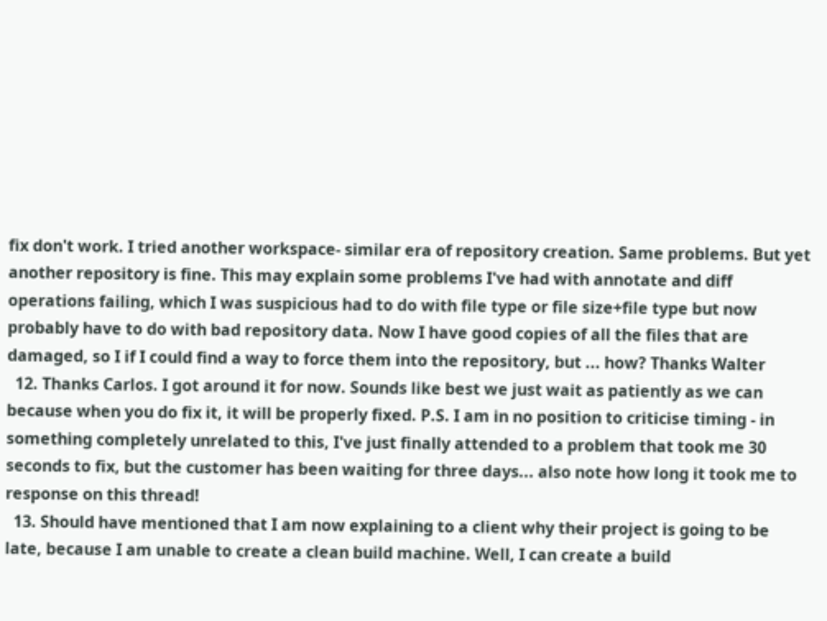fix don't work. I tried another workspace- similar era of repository creation. Same problems. But yet another repository is fine. This may explain some problems I've had with annotate and diff operations failing, which I was suspicious had to do with file type or file size+file type but now probably have to do with bad repository data. Now I have good copies of all the files that are damaged, so I if I could find a way to force them into the repository, but ... how? Thanks Walter
  12. Thanks Carlos. I got around it for now. Sounds like best we just wait as patiently as we can because when you do fix it, it will be properly fixed. P.S. I am in no position to criticise timing - in something completely unrelated to this, I've just finally attended to a problem that took me 30 seconds to fix, but the customer has been waiting for three days... also note how long it took me to response on this thread!
  13. Should have mentioned that I am now explaining to a client why their project is going to be late, because I am unable to create a clean build machine. Well, I can create a build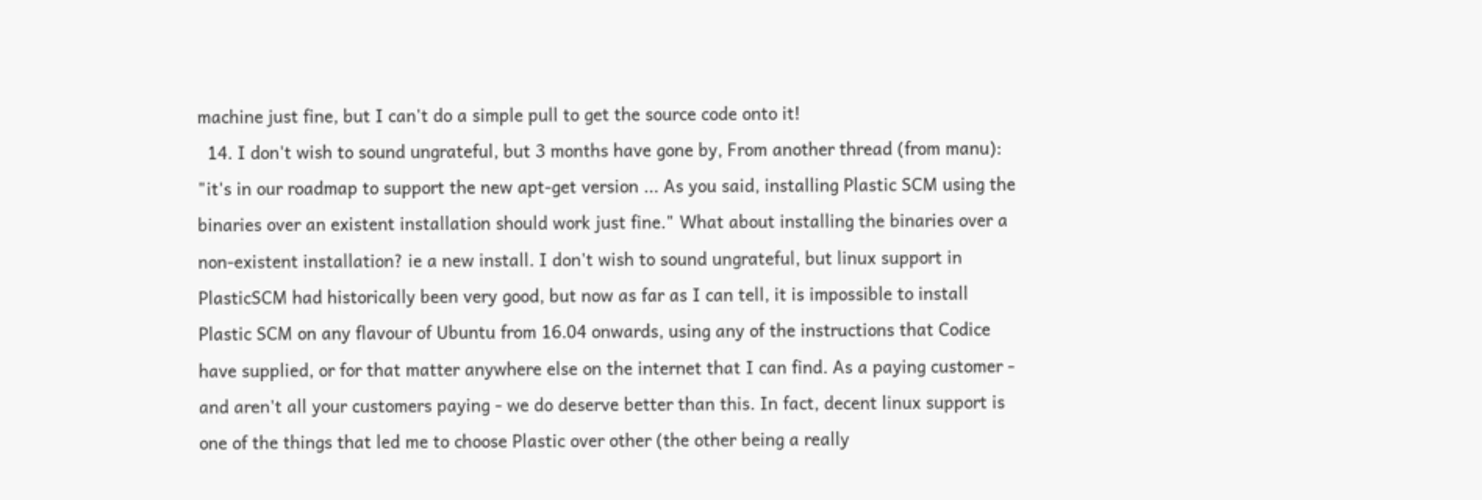machine just fine, but I can't do a simple pull to get the source code onto it!
  14. I don't wish to sound ungrateful, but 3 months have gone by, From another thread (from manu): "it's in our roadmap to support the new apt-get version ... As you said, installing Plastic SCM using the binaries over an existent installation should work just fine." What about installing the binaries over a non-existent installation? ie a new install. I don't wish to sound ungrateful, but linux support in PlasticSCM had historically been very good, but now as far as I can tell, it is impossible to install Plastic SCM on any flavour of Ubuntu from 16.04 onwards, using any of the instructions that Codice have supplied, or for that matter anywhere else on the internet that I can find. As a paying customer - and aren't all your customers paying - we do deserve better than this. In fact, decent linux support is one of the things that led me to choose Plastic over other (the other being a really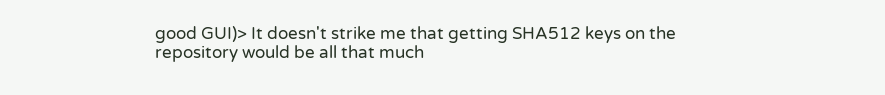good GUI)> It doesn't strike me that getting SHA512 keys on the repository would be all that much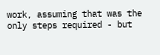work, assuming that was the only steps required - but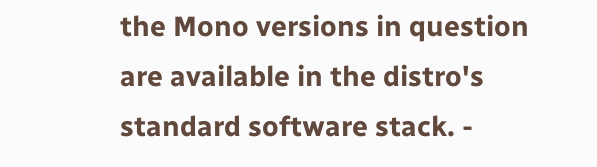the Mono versions in question are available in the distro's standard software stack. -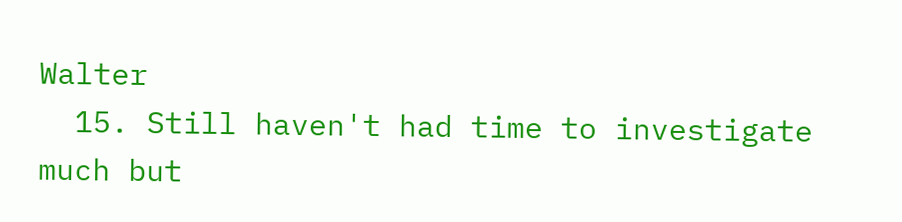Walter
  15. Still haven't had time to investigate much but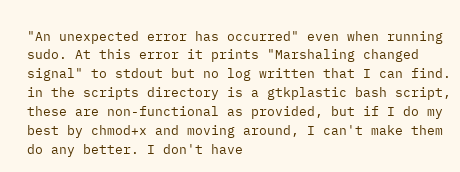"An unexpected error has occurred" even when running sudo. At this error it prints "Marshaling changed signal" to stdout but no log written that I can find. in the scripts directory is a gtkplastic bash script, these are non-functional as provided, but if I do my best by chmod+x and moving around, I can't make them do any better. I don't have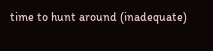time to hunt around (inadequate)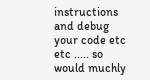instructions and debug your code etc etc ..... so would muchly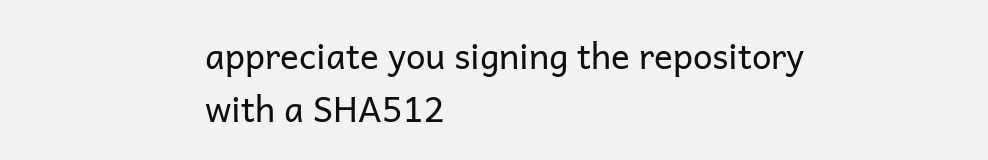appreciate you signing the repository with a SHA512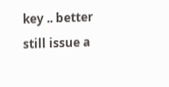key .. better still issue a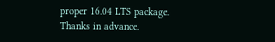proper 16.04 LTS package. Thanks in advance.